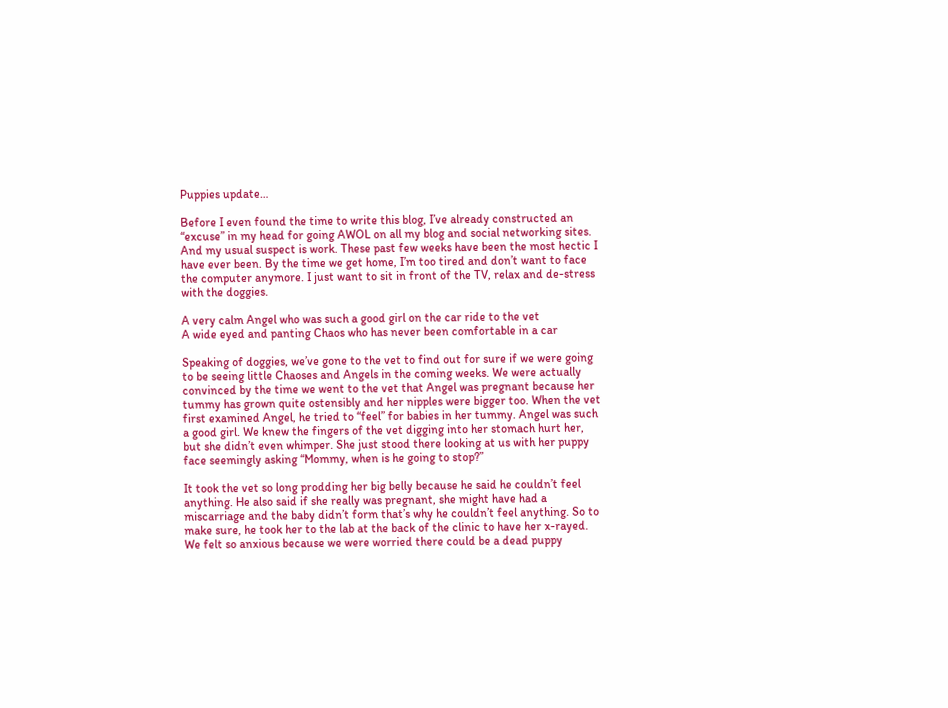Puppies update…

Before I even found the time to write this blog, I’ve already constructed an “excuse” in my head for going AWOL on all my blog and social networking sites. And my usual suspect is work. These past few weeks have been the most hectic I have ever been. By the time we get home, I’m too tired and don’t want to face the computer anymore. I just want to sit in front of the TV, relax and de-stress with the doggies.

A very calm Angel who was such a good girl on the car ride to the vet
A wide eyed and panting Chaos who has never been comfortable in a car

Speaking of doggies, we’ve gone to the vet to find out for sure if we were going to be seeing little Chaoses and Angels in the coming weeks. We were actually convinced by the time we went to the vet that Angel was pregnant because her tummy has grown quite ostensibly and her nipples were bigger too. When the vet first examined Angel, he tried to “feel” for babies in her tummy. Angel was such a good girl. We knew the fingers of the vet digging into her stomach hurt her, but she didn’t even whimper. She just stood there looking at us with her puppy face seemingly asking “Mommy, when is he going to stop?”

It took the vet so long prodding her big belly because he said he couldn’t feel anything. He also said if she really was pregnant, she might have had a miscarriage and the baby didn’t form that’s why he couldn’t feel anything. So to make sure, he took her to the lab at the back of the clinic to have her x-rayed. We felt so anxious because we were worried there could be a dead puppy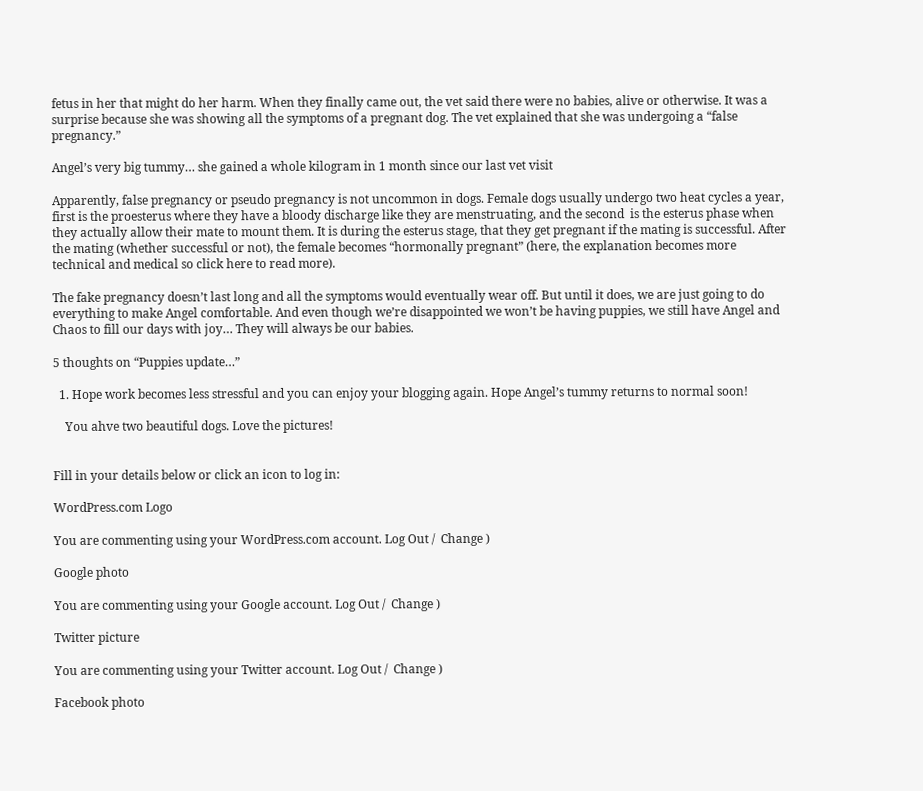fetus in her that might do her harm. When they finally came out, the vet said there were no babies, alive or otherwise. It was a surprise because she was showing all the symptoms of a pregnant dog. The vet explained that she was undergoing a “false pregnancy.”

Angel’s very big tummy… she gained a whole kilogram in 1 month since our last vet visit

Apparently, false pregnancy or pseudo pregnancy is not uncommon in dogs. Female dogs usually undergo two heat cycles a year, first is the proesterus where they have a bloody discharge like they are menstruating, and the second  is the esterus phase when they actually allow their mate to mount them. It is during the esterus stage, that they get pregnant if the mating is successful. After the mating (whether successful or not), the female becomes “hormonally pregnant” (here, the explanation becomes more technical and medical so click here to read more).

The fake pregnancy doesn’t last long and all the symptoms would eventually wear off. But until it does, we are just going to do everything to make Angel comfortable. And even though we’re disappointed we won’t be having puppies, we still have Angel and Chaos to fill our days with joy… They will always be our babies.

5 thoughts on “Puppies update…”

  1. Hope work becomes less stressful and you can enjoy your blogging again. Hope Angel’s tummy returns to normal soon!

    You ahve two beautiful dogs. Love the pictures!


Fill in your details below or click an icon to log in:

WordPress.com Logo

You are commenting using your WordPress.com account. Log Out /  Change )

Google photo

You are commenting using your Google account. Log Out /  Change )

Twitter picture

You are commenting using your Twitter account. Log Out /  Change )

Facebook photo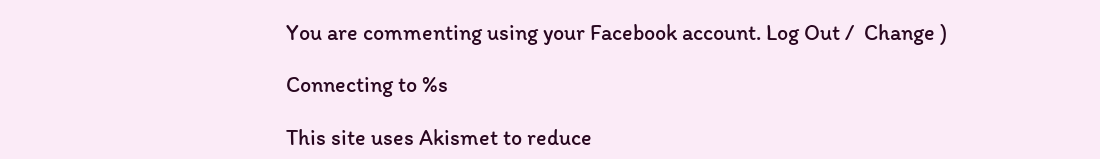You are commenting using your Facebook account. Log Out /  Change )

Connecting to %s

This site uses Akismet to reduce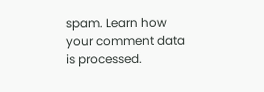spam. Learn how your comment data is processed.